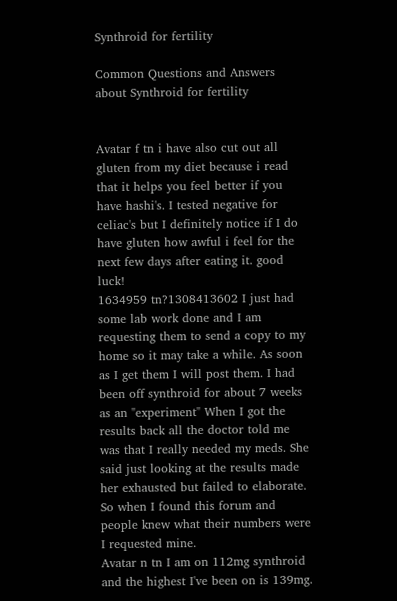Synthroid for fertility

Common Questions and Answers about Synthroid for fertility


Avatar f tn i have also cut out all gluten from my diet because i read that it helps you feel better if you have hashi's. I tested negative for celiac's but I definitely notice if I do have gluten how awful i feel for the next few days after eating it. good luck!
1634959 tn?1308413602 I just had some lab work done and I am requesting them to send a copy to my home so it may take a while. As soon as I get them I will post them. I had been off synthroid for about 7 weeks as an "experiment" When I got the results back all the doctor told me was that I really needed my meds. She said just looking at the results made her exhausted but failed to elaborate. So when I found this forum and people knew what their numbers were I requested mine.
Avatar n tn I am on 112mg synthroid and the highest I've been on is 139mg.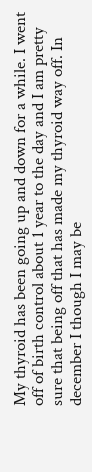My thyroid has been going up and down for a while. I went off of birth control about 1 year to the day and I am pretty sure that being off that has made my thyroid way off. In december I though I may be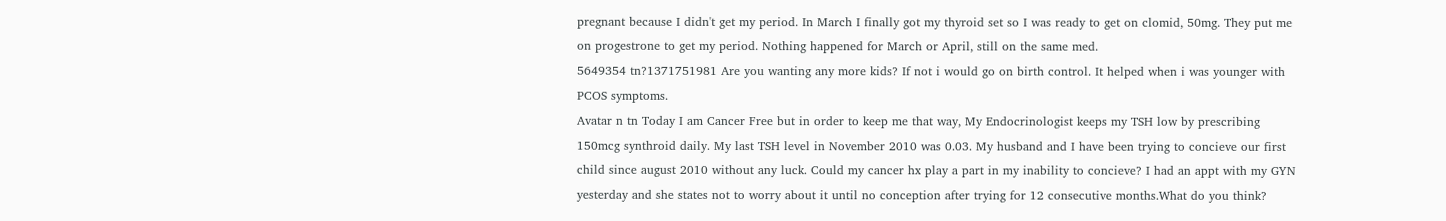pregnant because I didn't get my period. In March I finally got my thyroid set so I was ready to get on clomid, 50mg. They put me on progestrone to get my period. Nothing happened for March or April, still on the same med.
5649354 tn?1371751981 Are you wanting any more kids? If not i would go on birth control. It helped when i was younger with PCOS symptoms.
Avatar n tn Today I am Cancer Free but in order to keep me that way, My Endocrinologist keeps my TSH low by prescribing 150mcg synthroid daily. My last TSH level in November 2010 was 0.03. My husband and I have been trying to concieve our first child since august 2010 without any luck. Could my cancer hx play a part in my inability to concieve? I had an appt with my GYN yesterday and she states not to worry about it until no conception after trying for 12 consecutive months.What do you think?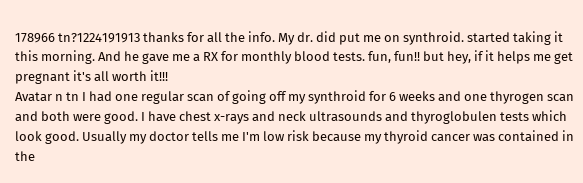178966 tn?1224191913 thanks for all the info. My dr. did put me on synthroid. started taking it this morning. And he gave me a RX for monthly blood tests. fun, fun!! but hey, if it helps me get pregnant it's all worth it!!!
Avatar n tn I had one regular scan of going off my synthroid for 6 weeks and one thyrogen scan and both were good. I have chest x-rays and neck ultrasounds and thyroglobulen tests which look good. Usually my doctor tells me I'm low risk because my thyroid cancer was contained in the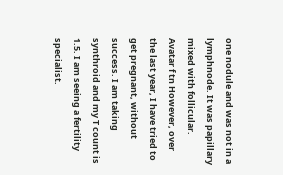one nodule and was not in a lymphnode. It was papillary mixed with follicular.
Avatar f tn However, over the last year, I have tried to get pregnant, without success. I am taking synthroid and my T count is 1.5. I am seeing a fertility specialist.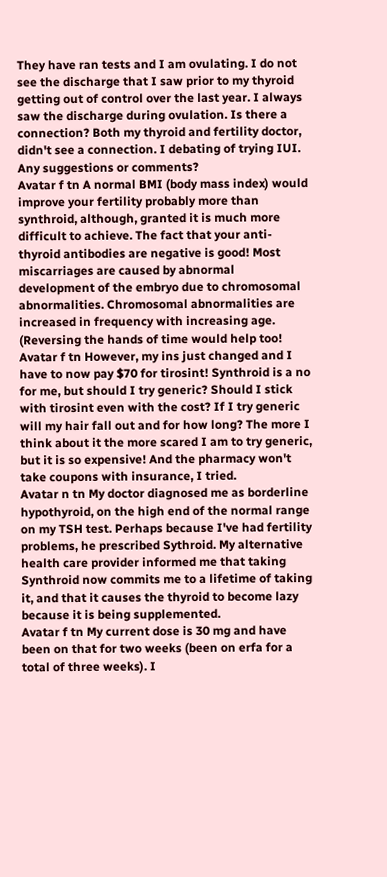They have ran tests and I am ovulating. I do not see the discharge that I saw prior to my thyroid getting out of control over the last year. I always saw the discharge during ovulation. Is there a connection? Both my thyroid and fertility doctor, didn't see a connection. I debating of trying IUI. Any suggestions or comments?
Avatar f tn A normal BMI (body mass index) would improve your fertility probably more than synthroid, although, granted it is much more difficult to achieve. The fact that your anti-thyroid antibodies are negative is good! Most miscarriages are caused by abnormal development of the embryo due to chromosomal abnormalities. Chromosomal abnormalities are increased in frequency with increasing age. (Reversing the hands of time would help too!
Avatar f tn However, my ins just changed and I have to now pay $70 for tirosint! Synthroid is a no for me, but should I try generic? Should I stick with tirosint even with the cost? If I try generic will my hair fall out and for how long? The more I think about it the more scared I am to try generic, but it is so expensive! And the pharmacy won't take coupons with insurance, I tried.
Avatar n tn My doctor diagnosed me as borderline hypothyroid, on the high end of the normal range on my TSH test. Perhaps because I've had fertility problems, he prescribed Sythroid. My alternative health care provider informed me that taking Synthroid now commits me to a lifetime of taking it, and that it causes the thyroid to become lazy because it is being supplemented.
Avatar f tn My current dose is 30 mg and have been on that for two weeks (been on erfa for a total of three weeks). I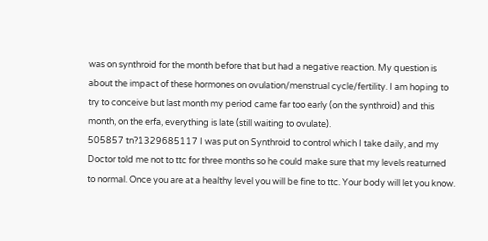was on synthroid for the month before that but had a negative reaction. My question is about the impact of these hormones on ovulation/menstrual cycle/fertility. I am hoping to try to conceive but last month my period came far too early (on the synthroid) and this month, on the erfa, everything is late (still waiting to ovulate).
505857 tn?1329685117 I was put on Synthroid to control which I take daily, and my Doctor told me not to ttc for three months so he could make sure that my levels reaturned to normal. Once you are at a healthy level you will be fine to ttc. Your body will let you know.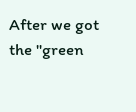After we got the "green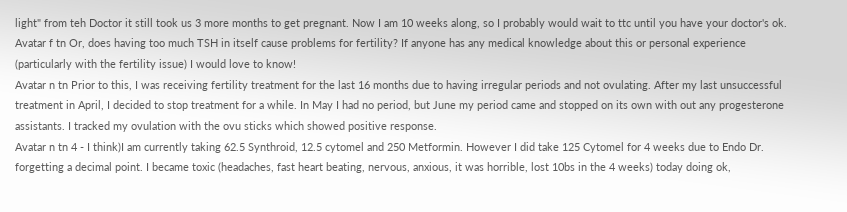light" from teh Doctor it still took us 3 more months to get pregnant. Now I am 10 weeks along, so I probably would wait to ttc until you have your doctor's ok.
Avatar f tn Or, does having too much TSH in itself cause problems for fertility? If anyone has any medical knowledge about this or personal experience (particularly with the fertility issue) I would love to know!
Avatar n tn Prior to this, I was receiving fertility treatment for the last 16 months due to having irregular periods and not ovulating. After my last unsuccessful treatment in April, I decided to stop treatment for a while. In May I had no period, but June my period came and stopped on its own with out any progesterone assistants. I tracked my ovulation with the ovu sticks which showed positive response.
Avatar n tn 4 - I think)I am currently taking 62.5 Synthroid, 12.5 cytomel and 250 Metformin. However I did take 125 Cytomel for 4 weeks due to Endo Dr. forgetting a decimal point. I became toxic (headaches, fast heart beating, nervous, anxious, it was horrible, lost 10bs in the 4 weeks) today doing ok,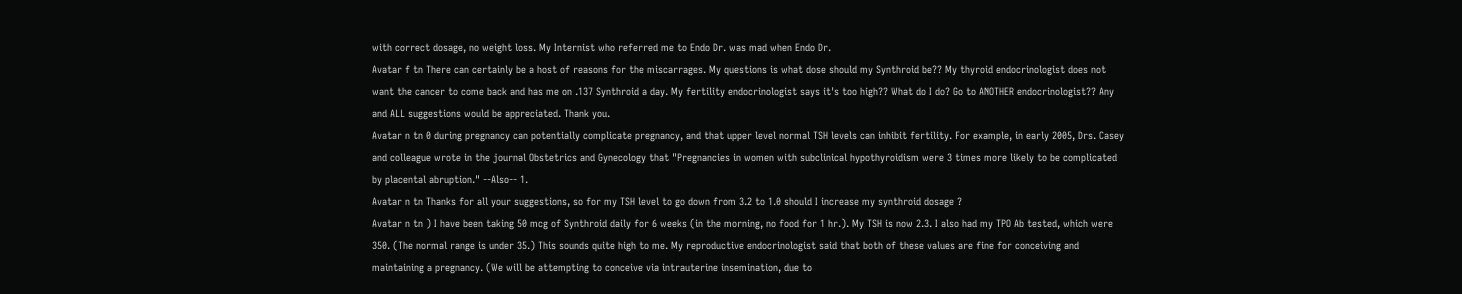with correct dosage, no weight loss. My Internist who referred me to Endo Dr. was mad when Endo Dr.
Avatar f tn There can certainly be a host of reasons for the miscarrages. My questions is what dose should my Synthroid be?? My thyroid endocrinologist does not want the cancer to come back and has me on .137 Synthroid a day. My fertility endocrinologist says it's too high?? What do I do? Go to ANOTHER endocrinologist?? Any and ALL suggestions would be appreciated. Thank you.
Avatar n tn 0 during pregnancy can potentially complicate pregnancy, and that upper level normal TSH levels can inhibit fertility. For example, in early 2005, Drs. Casey and colleague wrote in the journal Obstetrics and Gynecology that "Pregnancies in women with subclinical hypothyroidism were 3 times more likely to be complicated by placental abruption." --Also-- 1.
Avatar n tn Thanks for all your suggestions, so for my TSH level to go down from 3.2 to 1.0 should I increase my synthroid dosage ?
Avatar n tn ) I have been taking 50 mcg of Synthroid daily for 6 weeks (in the morning, no food for 1 hr.). My TSH is now 2.3. I also had my TPO Ab tested, which were 350. (The normal range is under 35.) This sounds quite high to me. My reproductive endocrinologist said that both of these values are fine for conceiving and maintaining a pregnancy. (We will be attempting to conceive via intrauterine insemination, due to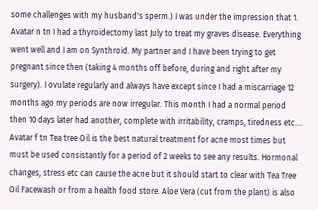some challenges with my husband's sperm.) I was under the impression that 1.
Avatar n tn I had a thyroidectomy last July to treat my graves disease. Everything went well and I am on Synthroid. My partner and I have been trying to get pregnant since then (taking 4 months off before, during and right after my surgery). I ovulate regularly and always have except since I had a miscarriage 12 months ago my periods are now irregular. This month I had a normal period then 10 days later had another, complete with irritability, cramps, tiredness etc....
Avatar f tn Tea tree Oil is the best natural treatment for acne most times but must be used consistantly for a period of 2 weeks to see any results. Hormonal changes, stress etc can cause the acne but it should start to clear with Tea Tree Oil Facewash or from a health food store. Aloe Vera (cut from the plant) is also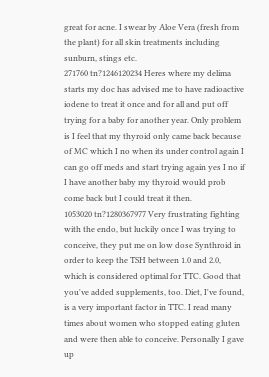great for acne. I swear by Aloe Vera (fresh from the plant) for all skin treatments including sunburn, stings etc.
271760 tn?1246120234 Heres where my delima starts my doc has advised me to have radioactive iodene to treat it once and for all and put off trying for a baby for another year. Only problem is I feel that my thyroid only came back because of MC which I no when its under control again I can go off meds and start trying again yes I no if I have another baby my thyroid would prob come back but I could treat it then.
1053020 tn?1280367977 Very frustrating fighting with the endo, but luckily once I was trying to conceive, they put me on low dose Synthroid in order to keep the TSH between 1.0 and 2.0, which is considered optimal for TTC. Good that you've added supplements, too. Diet, I've found, is a very important factor in TTC. I read many times about women who stopped eating gluten and were then able to conceive. Personally I gave up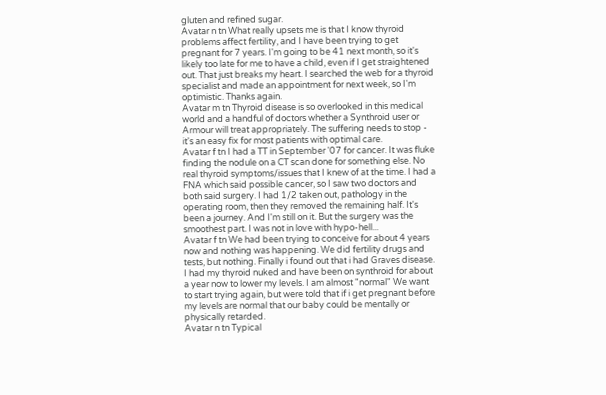gluten and refined sugar.
Avatar n tn What really upsets me is that I know thyroid problems affect fertility, and I have been trying to get pregnant for 7 years. I'm going to be 41 next month, so it's likely too late for me to have a child, even if I get straightened out. That just breaks my heart. I searched the web for a thyroid specialist and made an appointment for next week, so I'm optimistic. Thanks again.
Avatar m tn Thyroid disease is so overlooked in this medical world and a handful of doctors whether a Synthroid user or Armour will treat appropriately. The suffering needs to stop - it's an easy fix for most patients with optimal care.
Avatar f tn I had a TT in September '07 for cancer. It was fluke finding the nodule on a CT scan done for something else. No real thyroid symptoms/issues that I knew of at the time. I had a FNA which said possible cancer, so I saw two doctors and both said surgery. I had 1/2 taken out, pathology in the operating room, then they removed the remaining half. It's been a journey. And I'm still on it. But the surgery was the smoothest part. I was not in love with hypo-hell...
Avatar f tn We had been trying to conceive for about 4 years now and nothing was happening. We did fertility drugs and tests, but nothing. Finally i found out that i had Graves disease. I had my thyroid nuked and have been on synthroid for about a year now to lower my levels. I am almost "normal" We want to start trying again, but were told that if i get pregnant before my levels are normal that our baby could be mentally or physically retarded.
Avatar n tn Typical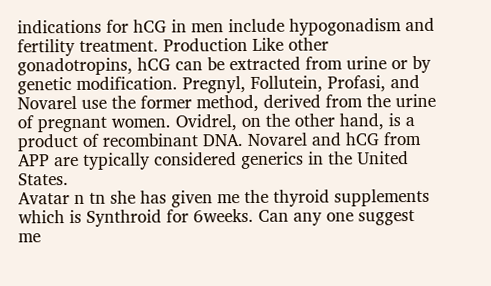indications for hCG in men include hypogonadism and fertility treatment. Production Like other gonadotropins, hCG can be extracted from urine or by genetic modification. Pregnyl, Follutein, Profasi, and Novarel use the former method, derived from the urine of pregnant women. Ovidrel, on the other hand, is a product of recombinant DNA. Novarel and hCG from APP are typically considered generics in the United States.
Avatar n tn she has given me the thyroid supplements which is Synthroid for 6weeks. Can any one suggest me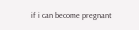if i can become pregnant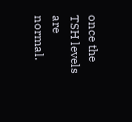once the TSH levels are normal.